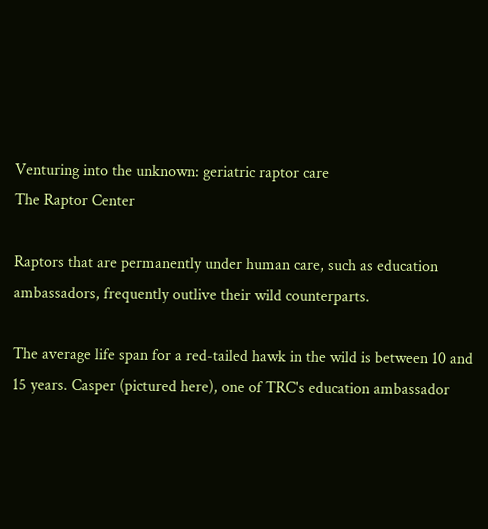Venturing into the unknown: geriatric raptor care
The Raptor Center

Raptors that are permanently under human care, such as education ambassadors, frequently outlive their wild counterparts.

The average life span for a red-tailed hawk in the wild is between 10 and 15 years. Casper (pictured here), one of TRC's education ambassador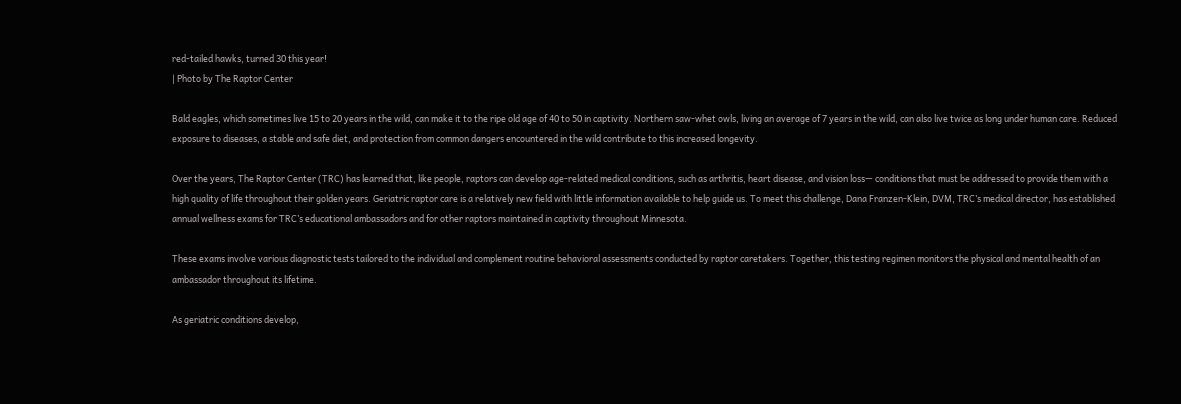red-tailed hawks, turned 30 this year!
| Photo by The Raptor Center

Bald eagles, which sometimes live 15 to 20 years in the wild, can make it to the ripe old age of 40 to 50 in captivity. Northern saw-whet owls, living an average of 7 years in the wild, can also live twice as long under human care. Reduced exposure to diseases, a stable and safe diet, and protection from common dangers encountered in the wild contribute to this increased longevity.

Over the years, The Raptor Center (TRC) has learned that, like people, raptors can develop age-related medical conditions, such as arthritis, heart disease, and vision loss— conditions that must be addressed to provide them with a high quality of life throughout their golden years. Geriatric raptor care is a relatively new field with little information available to help guide us. To meet this challenge, Dana Franzen-Klein, DVM, TRC’s medical director, has established annual wellness exams for TRC’s educational ambassadors and for other raptors maintained in captivity throughout Minnesota.

These exams involve various diagnostic tests tailored to the individual and complement routine behavioral assessments conducted by raptor caretakers. Together, this testing regimen monitors the physical and mental health of an ambassador throughout its lifetime.

As geriatric conditions develop,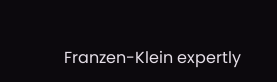Franzen-Klein expertly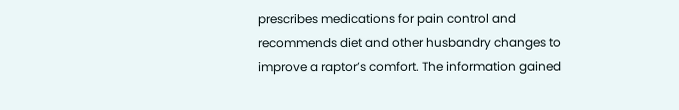prescribes medications for pain control and recommends diet and other husbandry changes to improve a raptor’s comfort. The information gained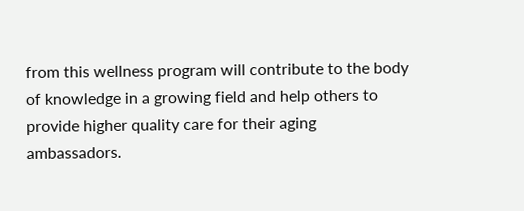from this wellness program will contribute to the body of knowledge in a growing field and help others to provide higher quality care for their aging ambassadors.